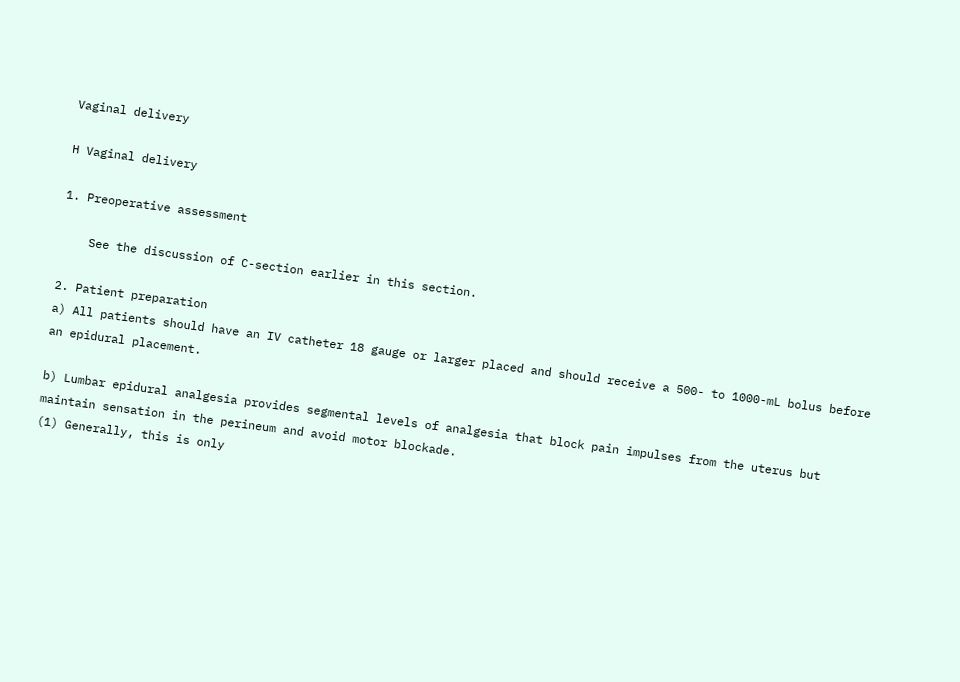Vaginal delivery

H Vaginal delivery

1. Preoperative assessment

    See the discussion of C-section earlier in this section.

2. Patient preparation
a) All patients should have an IV catheter 18 gauge or larger placed and should receive a 500- to 1000-mL bolus before an epidural placement.

b) Lumbar epidural analgesia provides segmental levels of analgesia that block pain impulses from the uterus but maintain sensation in the perineum and avoid motor blockade.
(1) Generally, this is only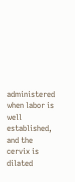administered when labor is well established, and the cervix is dilated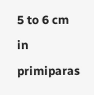5 to 6 cm in primiparas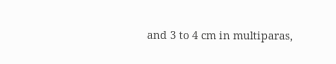and 3 to 4 cm in multiparas,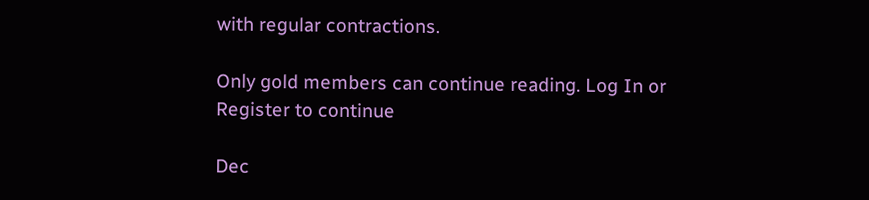with regular contractions.

Only gold members can continue reading. Log In or Register to continue

Dec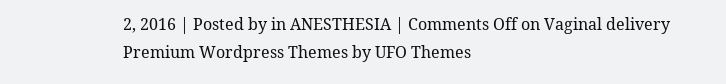2, 2016 | Posted by in ANESTHESIA | Comments Off on Vaginal delivery
Premium Wordpress Themes by UFO Themes